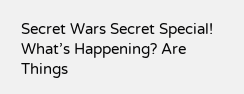Secret Wars Secret Special! What’s Happening? Are Things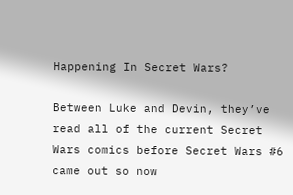Happening In Secret Wars?

Between Luke and Devin, they’ve read all of the current Secret Wars comics before Secret Wars #6 came out so now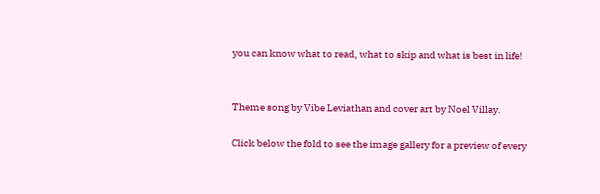you can know what to read, what to skip and what is best in life!


Theme song by Vibe Leviathan and cover art by Noel Villay.

Click below the fold to see the image gallery for a preview of every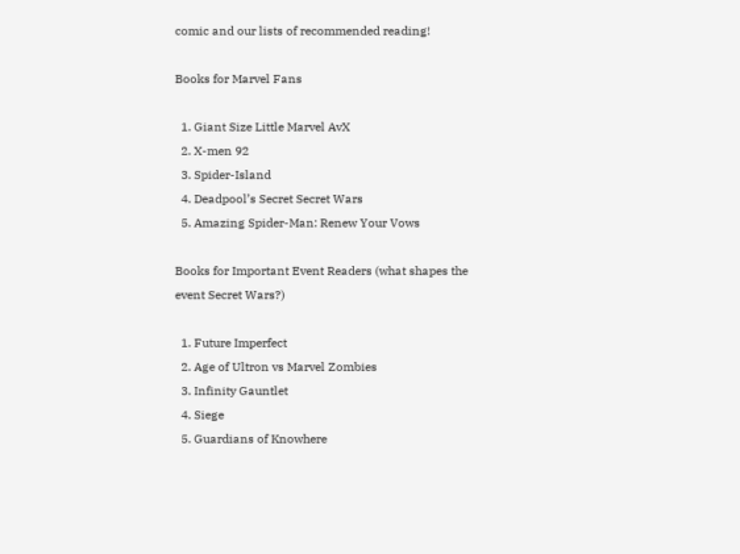comic and our lists of recommended reading!

Books for Marvel Fans

  1. Giant Size Little Marvel AvX
  2. X-men 92
  3. Spider-Island
  4. Deadpool’s Secret Secret Wars
  5. Amazing Spider-Man: Renew Your Vows

Books for Important Event Readers (what shapes the event Secret Wars?)

  1. Future Imperfect
  2. Age of Ultron vs Marvel Zombies
  3. Infinity Gauntlet
  4. Siege
  5. Guardians of Knowhere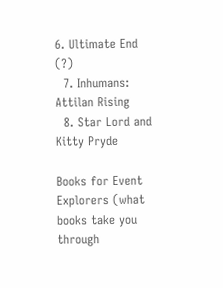6. Ultimate End (?)
  7. Inhumans: Attilan Rising
  8. Star Lord and Kitty Pryde

Books for Event Explorers (what books take you through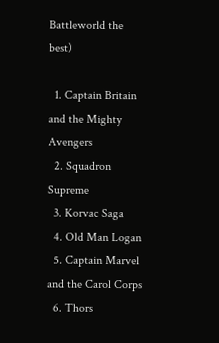Battleworld the best)

  1. Captain Britain and the Mighty Avengers
  2. Squadron Supreme
  3. Korvac Saga
  4. Old Man Logan
  5. Captain Marvel and the Carol Corps
  6. Thors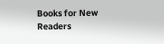Books for New Readers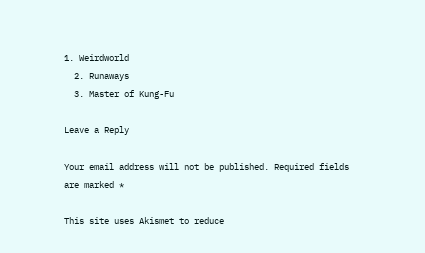1. Weirdworld
  2. Runaways
  3. Master of Kung-Fu

Leave a Reply

Your email address will not be published. Required fields are marked *

This site uses Akismet to reduce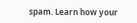spam. Learn how your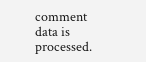comment data is processed.